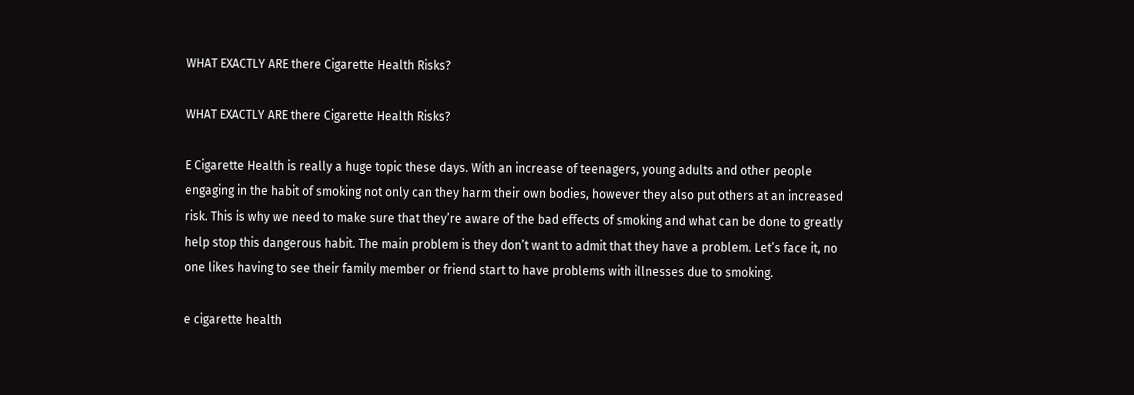WHAT EXACTLY ARE there Cigarette Health Risks?

WHAT EXACTLY ARE there Cigarette Health Risks?

E Cigarette Health is really a huge topic these days. With an increase of teenagers, young adults and other people engaging in the habit of smoking not only can they harm their own bodies, however they also put others at an increased risk. This is why we need to make sure that they’re aware of the bad effects of smoking and what can be done to greatly help stop this dangerous habit. The main problem is they don’t want to admit that they have a problem. Let’s face it, no one likes having to see their family member or friend start to have problems with illnesses due to smoking.

e cigarette health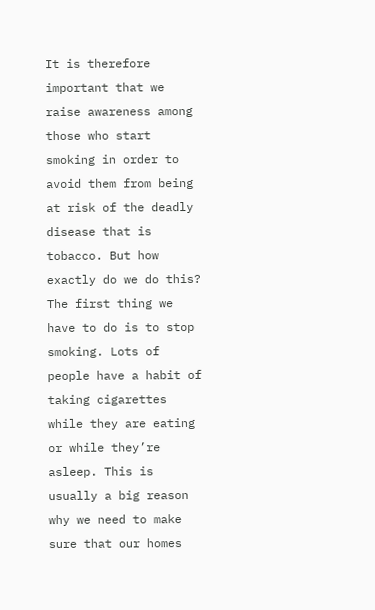It is therefore important that we raise awareness among those who start smoking in order to avoid them from being at risk of the deadly disease that is tobacco. But how exactly do we do this? The first thing we have to do is to stop smoking. Lots of people have a habit of taking cigarettes while they are eating or while they’re asleep. This is usually a big reason why we need to make sure that our homes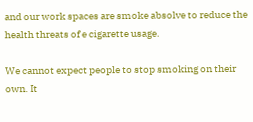and our work spaces are smoke absolve to reduce the health threats of e cigarette usage.

We cannot expect people to stop smoking on their own. It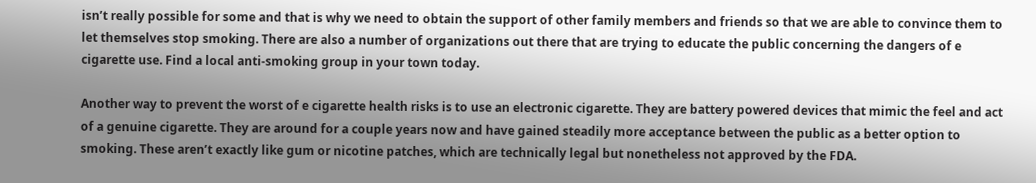isn’t really possible for some and that is why we need to obtain the support of other family members and friends so that we are able to convince them to let themselves stop smoking. There are also a number of organizations out there that are trying to educate the public concerning the dangers of e cigarette use. Find a local anti-smoking group in your town today.

Another way to prevent the worst of e cigarette health risks is to use an electronic cigarette. They are battery powered devices that mimic the feel and act of a genuine cigarette. They are around for a couple years now and have gained steadily more acceptance between the public as a better option to smoking. These aren’t exactly like gum or nicotine patches, which are technically legal but nonetheless not approved by the FDA.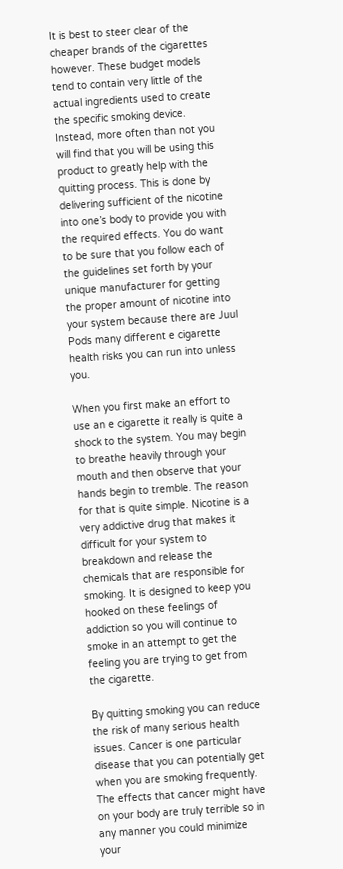It is best to steer clear of the cheaper brands of the cigarettes however. These budget models tend to contain very little of the actual ingredients used to create the specific smoking device. Instead, more often than not you will find that you will be using this product to greatly help with the quitting process. This is done by delivering sufficient of the nicotine into one’s body to provide you with the required effects. You do want to be sure that you follow each of the guidelines set forth by your unique manufacturer for getting the proper amount of nicotine into your system because there are Juul Pods many different e cigarette health risks you can run into unless you.

When you first make an effort to use an e cigarette it really is quite a shock to the system. You may begin to breathe heavily through your mouth and then observe that your hands begin to tremble. The reason for that is quite simple. Nicotine is a very addictive drug that makes it difficult for your system to breakdown and release the chemicals that are responsible for smoking. It is designed to keep you hooked on these feelings of addiction so you will continue to smoke in an attempt to get the feeling you are trying to get from the cigarette.

By quitting smoking you can reduce the risk of many serious health issues. Cancer is one particular disease that you can potentially get when you are smoking frequently. The effects that cancer might have on your body are truly terrible so in any manner you could minimize your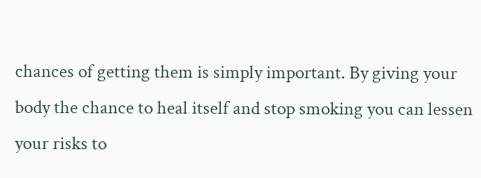chances of getting them is simply important. By giving your body the chance to heal itself and stop smoking you can lessen your risks to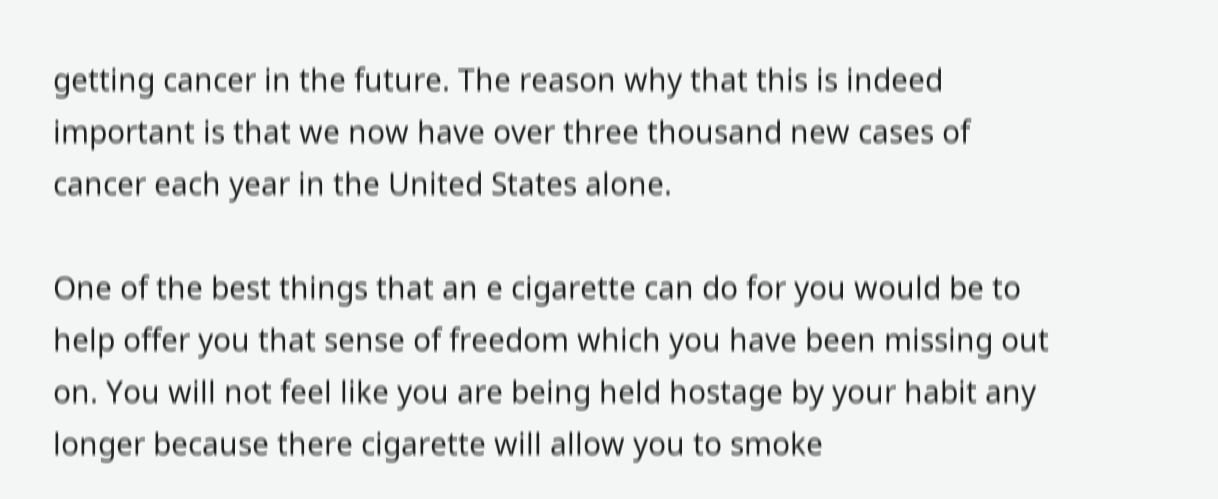getting cancer in the future. The reason why that this is indeed important is that we now have over three thousand new cases of cancer each year in the United States alone.

One of the best things that an e cigarette can do for you would be to help offer you that sense of freedom which you have been missing out on. You will not feel like you are being held hostage by your habit any longer because there cigarette will allow you to smoke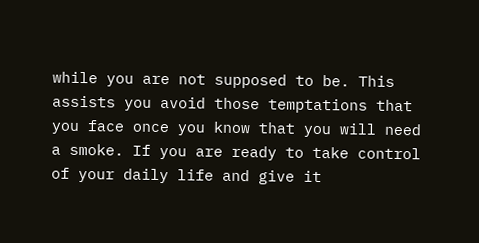while you are not supposed to be. This assists you avoid those temptations that you face once you know that you will need a smoke. If you are ready to take control of your daily life and give it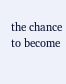the chance to become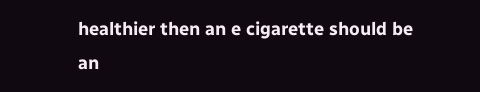healthier then an e cigarette should be an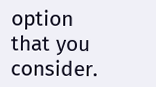option that you consider.